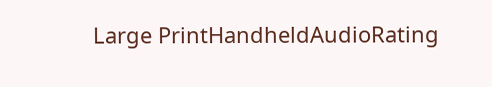Large PrintHandheldAudioRating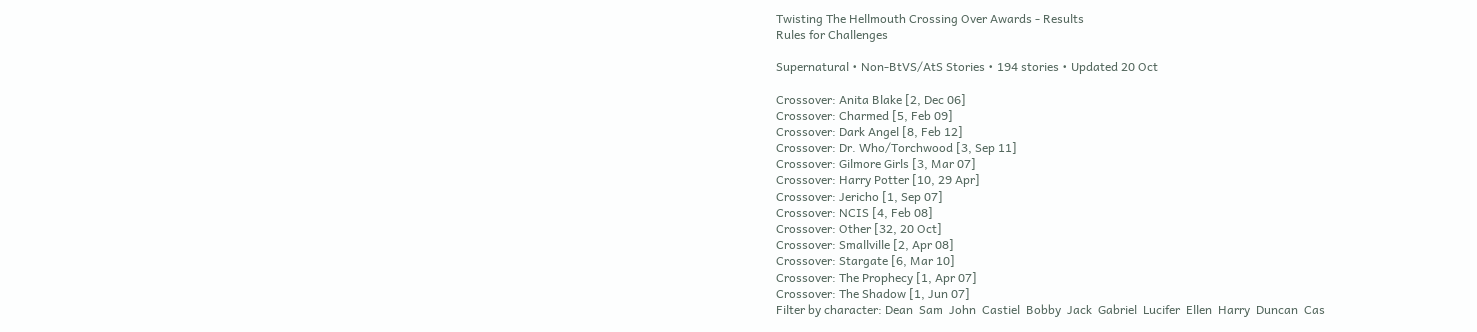Twisting The Hellmouth Crossing Over Awards - Results
Rules for Challenges

Supernatural • Non-BtVS/AtS Stories • 194 stories • Updated 20 Oct

Crossover: Anita Blake [2, Dec 06]
Crossover: Charmed [5, Feb 09]
Crossover: Dark Angel [8, Feb 12]
Crossover: Dr. Who/Torchwood [3, Sep 11]
Crossover: Gilmore Girls [3, Mar 07]
Crossover: Harry Potter [10, 29 Apr]
Crossover: Jericho [1, Sep 07]
Crossover: NCIS [4, Feb 08]
Crossover: Other [32, 20 Oct]
Crossover: Smallville [2, Apr 08]
Crossover: Stargate [6, Mar 10]
Crossover: The Prophecy [1, Apr 07]
Crossover: The Shadow [1, Jun 07]
Filter by character: Dean  Sam  John  Castiel  Bobby  Jack  Gabriel  Lucifer  Ellen  Harry  Duncan  Cas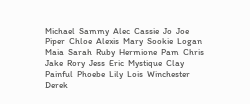Michael  Sammy  Alec  Cassie  Jo  Joe  Piper  Chloe  Alexis  Mary  Sookie  Logan  Maia  Sarah  Ruby  Hermione  Pam  Chris  Jake  Rory  Jess  Eric  Mystique  Clay  Painful  Phoebe  Lily  Lois  Winchester  Derek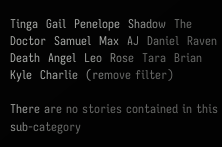Tinga  Gail  Penelope  Shadow  The Doctor  Samuel  Max  AJ  Daniel  Raven  Death  Angel  Leo  Rose  Tara  Brian  Kyle  Charlie  (remove filter)

There are no stories contained in this sub-category